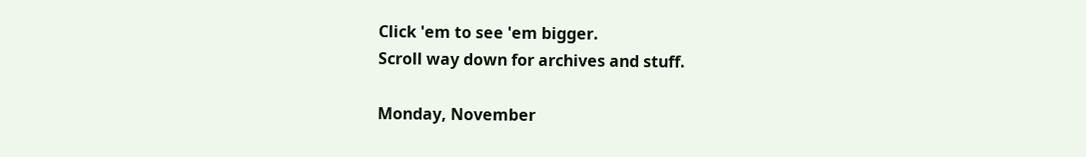Click 'em to see 'em bigger.
Scroll way down for archives and stuff.

Monday, November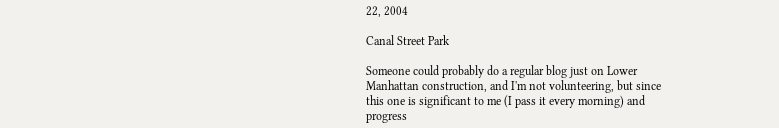22, 2004

Canal Street Park

Someone could probably do a regular blog just on Lower Manhattan construction, and I'm not volunteering, but since this one is significant to me (I pass it every morning) and progress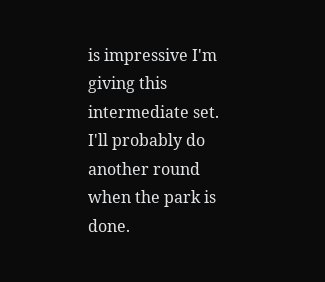is impressive I'm giving this intermediate set. I'll probably do another round when the park is done.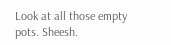Look at all those empty pots. Sheesh.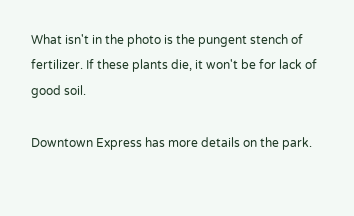What isn't in the photo is the pungent stench of fertilizer. If these plants die, it won't be for lack of good soil.

Downtown Express has more details on the park.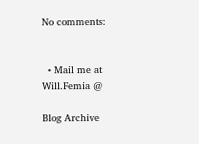No comments:


  • Mail me at Will.Femia @

Blog Archive